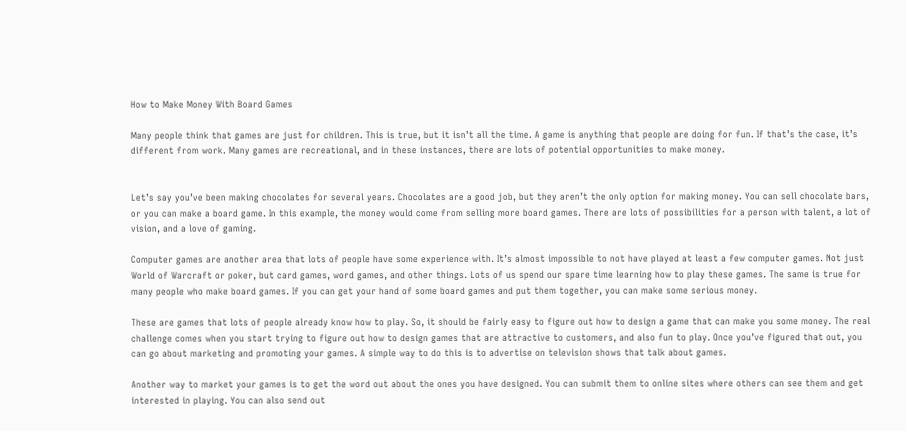How to Make Money With Board Games

Many people think that games are just for children. This is true, but it isn’t all the time. A game is anything that people are doing for fun. If that’s the case, it’s different from work. Many games are recreational, and in these instances, there are lots of potential opportunities to make money.


Let’s say you’ve been making chocolates for several years. Chocolates are a good job, but they aren’t the only option for making money. You can sell chocolate bars, or you can make a board game. In this example, the money would come from selling more board games. There are lots of possibilities for a person with talent, a lot of vision, and a love of gaming.

Computer games are another area that lots of people have some experience with. It’s almost impossible to not have played at least a few computer games. Not just World of Warcraft or poker, but card games, word games, and other things. Lots of us spend our spare time learning how to play these games. The same is true for many people who make board games. If you can get your hand of some board games and put them together, you can make some serious money.

These are games that lots of people already know how to play. So, it should be fairly easy to figure out how to design a game that can make you some money. The real challenge comes when you start trying to figure out how to design games that are attractive to customers, and also fun to play. Once you’ve figured that out, you can go about marketing and promoting your games. A simple way to do this is to advertise on television shows that talk about games.

Another way to market your games is to get the word out about the ones you have designed. You can submit them to online sites where others can see them and get interested in playing. You can also send out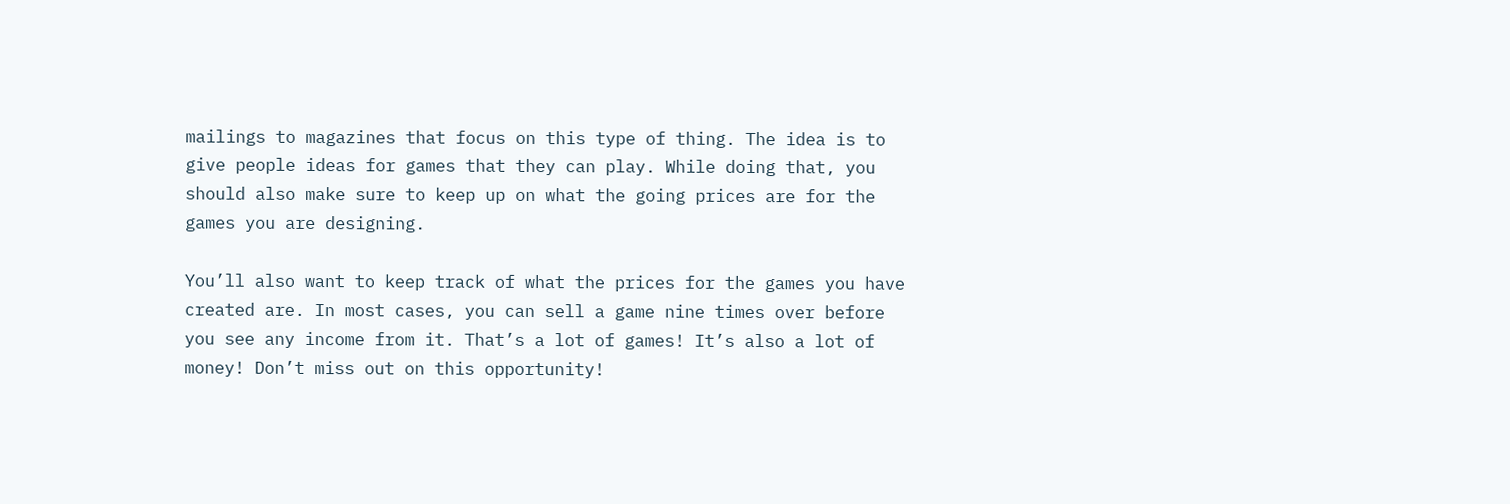mailings to magazines that focus on this type of thing. The idea is to give people ideas for games that they can play. While doing that, you should also make sure to keep up on what the going prices are for the games you are designing.

You’ll also want to keep track of what the prices for the games you have created are. In most cases, you can sell a game nine times over before you see any income from it. That’s a lot of games! It’s also a lot of money! Don’t miss out on this opportunity!